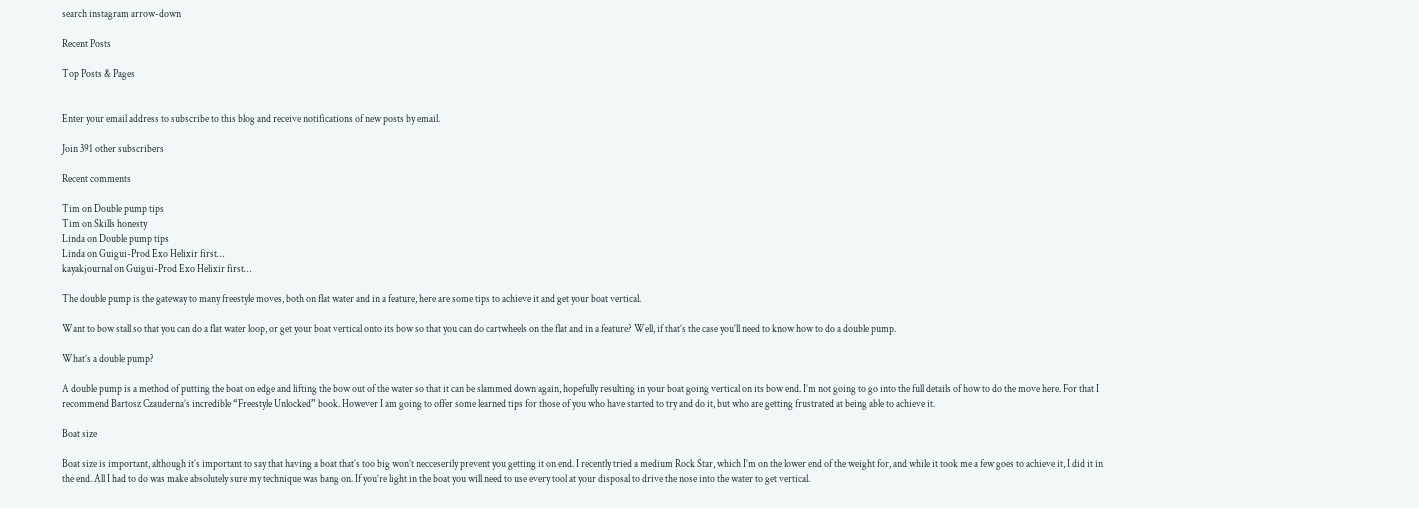search instagram arrow-down

Recent Posts

Top Posts & Pages


Enter your email address to subscribe to this blog and receive notifications of new posts by email.

Join 391 other subscribers

Recent comments

Tim on Double pump tips
Tim on Skills honesty
Linda on Double pump tips
Linda on Guigui-Prod Exo Helixir first…
kayakjournal on Guigui-Prod Exo Helixir first…

The double pump is the gateway to many freestyle moves, both on flat water and in a feature, here are some tips to achieve it and get your boat vertical.

Want to bow stall so that you can do a flat water loop, or get your boat vertical onto its bow so that you can do cartwheels on the flat and in a feature? Well, if that’s the case you’ll need to know how to do a double pump.

What’s a double pump?

A double pump is a method of putting the boat on edge and lifting the bow out of the water so that it can be slammed down again, hopefully resulting in your boat going vertical on its bow end. I’m not going to go into the full details of how to do the move here. For that I recommend Bartosz Czauderna’s incredible “Freestyle Unlocked” book. However I am going to offer some learned tips for those of you who have started to try and do it, but who are getting frustrated at being able to achieve it.

Boat size

Boat size is important, although it’s important to say that having a boat that’s too big won’t necceserily prevent you getting it on end. I recently tried a medium Rock Star, which I’m on the lower end of the weight for, and while it took me a few goes to achieve it, I did it in the end. All I had to do was make absolutely sure my technique was bang on. If you’re light in the boat you will need to use every tool at your disposal to drive the nose into the water to get vertical.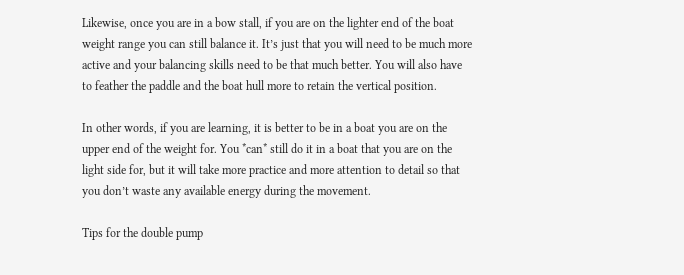Likewise, once you are in a bow stall, if you are on the lighter end of the boat weight range you can still balance it. It’s just that you will need to be much more active and your balancing skills need to be that much better. You will also have to feather the paddle and the boat hull more to retain the vertical position.

In other words, if you are learning, it is better to be in a boat you are on the upper end of the weight for. You *can* still do it in a boat that you are on the light side for, but it will take more practice and more attention to detail so that you don’t waste any available energy during the movement.

Tips for the double pump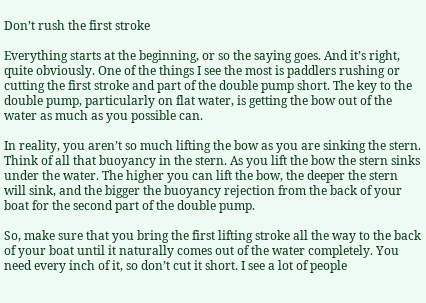Don’t rush the first stroke

Everything starts at the beginning, or so the saying goes. And it’s right, quite obviously. One of the things I see the most is paddlers rushing or cutting the first stroke and part of the double pump short. The key to the double pump, particularly on flat water, is getting the bow out of the water as much as you possible can.

In reality, you aren’t so much lifting the bow as you are sinking the stern. Think of all that buoyancy in the stern. As you lift the bow the stern sinks under the water. The higher you can lift the bow, the deeper the stern will sink, and the bigger the buoyancy rejection from the back of your boat for the second part of the double pump.

So, make sure that you bring the first lifting stroke all the way to the back of your boat until it naturally comes out of the water completely. You need every inch of it, so don’t cut it short. I see a lot of people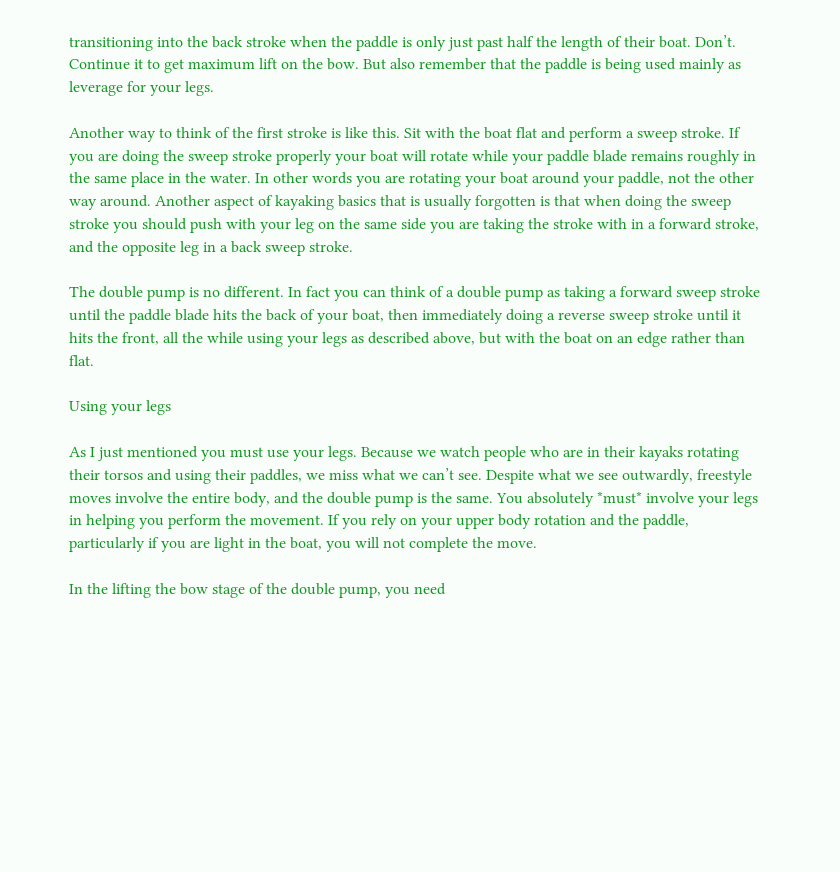transitioning into the back stroke when the paddle is only just past half the length of their boat. Don’t. Continue it to get maximum lift on the bow. But also remember that the paddle is being used mainly as leverage for your legs.

Another way to think of the first stroke is like this. Sit with the boat flat and perform a sweep stroke. If you are doing the sweep stroke properly your boat will rotate while your paddle blade remains roughly in the same place in the water. In other words you are rotating your boat around your paddle, not the other way around. Another aspect of kayaking basics that is usually forgotten is that when doing the sweep stroke you should push with your leg on the same side you are taking the stroke with in a forward stroke, and the opposite leg in a back sweep stroke.

The double pump is no different. In fact you can think of a double pump as taking a forward sweep stroke until the paddle blade hits the back of your boat, then immediately doing a reverse sweep stroke until it hits the front, all the while using your legs as described above, but with the boat on an edge rather than flat.

Using your legs

As I just mentioned you must use your legs. Because we watch people who are in their kayaks rotating their torsos and using their paddles, we miss what we can’t see. Despite what we see outwardly, freestyle moves involve the entire body, and the double pump is the same. You absolutely *must* involve your legs in helping you perform the movement. If you rely on your upper body rotation and the paddle, particularly if you are light in the boat, you will not complete the move.

In the lifting the bow stage of the double pump, you need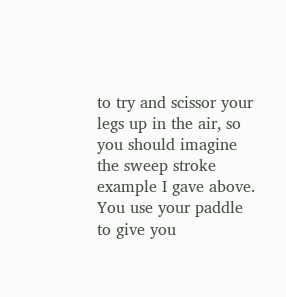to try and scissor your legs up in the air, so you should imagine the sweep stroke example I gave above. You use your paddle to give you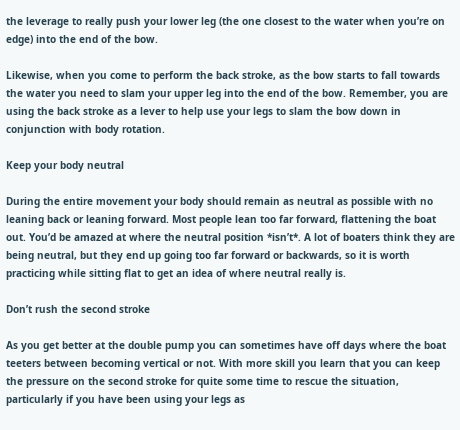the leverage to really push your lower leg (the one closest to the water when you’re on edge) into the end of the bow.

Likewise, when you come to perform the back stroke, as the bow starts to fall towards the water you need to slam your upper leg into the end of the bow. Remember, you are using the back stroke as a lever to help use your legs to slam the bow down in conjunction with body rotation.

Keep your body neutral

During the entire movement your body should remain as neutral as possible with no leaning back or leaning forward. Most people lean too far forward, flattening the boat out. You’d be amazed at where the neutral position *isn’t*. A lot of boaters think they are being neutral, but they end up going too far forward or backwards, so it is worth practicing while sitting flat to get an idea of where neutral really is.

Don’t rush the second stroke

As you get better at the double pump you can sometimes have off days where the boat teeters between becoming vertical or not. With more skill you learn that you can keep the pressure on the second stroke for quite some time to rescue the situation, particularly if you have been using your legs as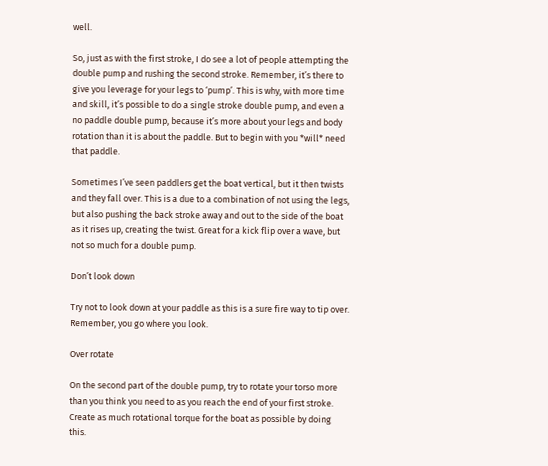well.

So, just as with the first stroke, I do see a lot of people attempting the double pump and rushing the second stroke. Remember, it’s there to give you leverage for your legs to ‘pump’. This is why, with more time and skill, it’s possible to do a single stroke double pump, and even a no paddle double pump, because it’s more about your legs and body rotation than it is about the paddle. But to begin with you *will* need that paddle.

Sometimes I’ve seen paddlers get the boat vertical, but it then twists and they fall over. This is a due to a combination of not using the legs, but also pushing the back stroke away and out to the side of the boat as it rises up, creating the twist. Great for a kick flip over a wave, but not so much for a double pump.

Don’t look down

Try not to look down at your paddle as this is a sure fire way to tip over. Remember, you go where you look.

Over rotate

On the second part of the double pump, try to rotate your torso more than you think you need to as you reach the end of your first stroke. Create as much rotational torque for the boat as possible by doing this.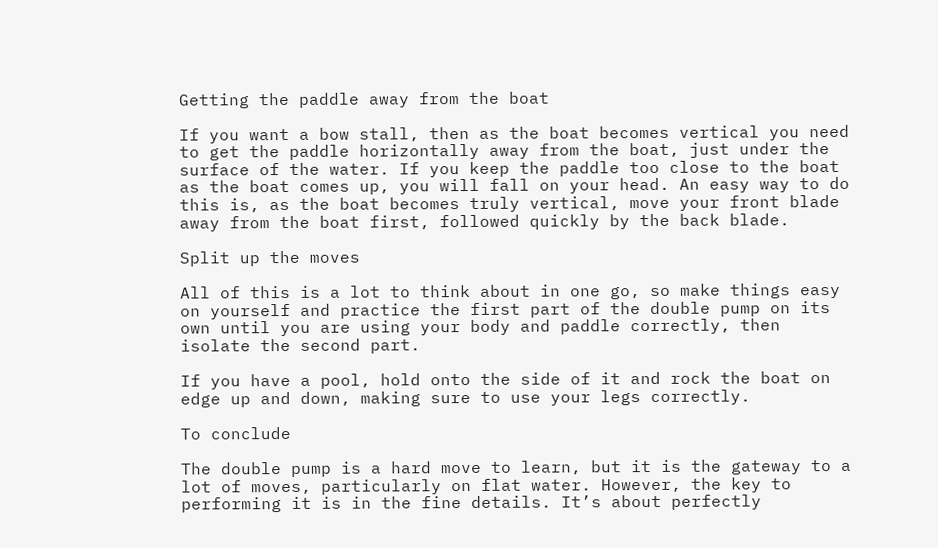Getting the paddle away from the boat

If you want a bow stall, then as the boat becomes vertical you need to get the paddle horizontally away from the boat, just under the surface of the water. If you keep the paddle too close to the boat as the boat comes up, you will fall on your head. An easy way to do this is, as the boat becomes truly vertical, move your front blade away from the boat first, followed quickly by the back blade.

Split up the moves

All of this is a lot to think about in one go, so make things easy on yourself and practice the first part of the double pump on its own until you are using your body and paddle correctly, then isolate the second part.

If you have a pool, hold onto the side of it and rock the boat on edge up and down, making sure to use your legs correctly.

To conclude

The double pump is a hard move to learn, but it is the gateway to a lot of moves, particularly on flat water. However, the key to performing it is in the fine details. It’s about perfectly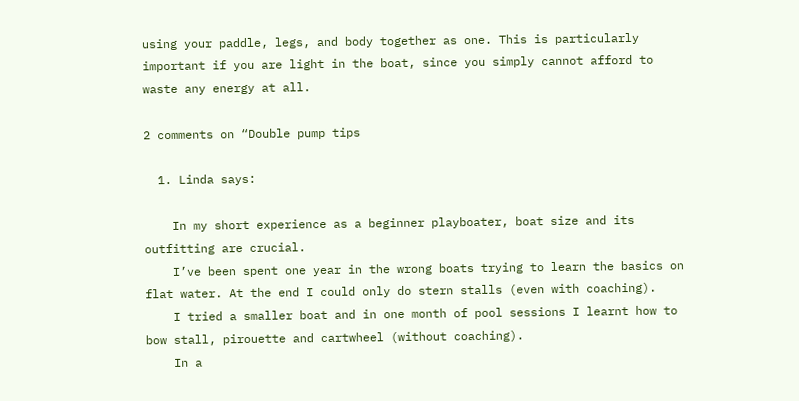using your paddle, legs, and body together as one. This is particularly important if you are light in the boat, since you simply cannot afford to waste any energy at all.

2 comments on “Double pump tips

  1. Linda says:

    In my short experience as a beginner playboater, boat size and its outfitting are crucial.
    I’ve been spent one year in the wrong boats trying to learn the basics on flat water. At the end I could only do stern stalls (even with coaching).
    I tried a smaller boat and in one month of pool sessions I learnt how to bow stall, pirouette and cartwheel (without coaching).
    In a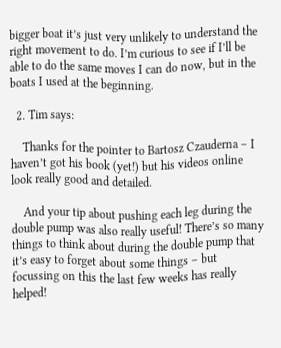bigger boat it’s just very unlikely to understand the right movement to do. I’m curious to see if I’ll be able to do the same moves I can do now, but in the boats I used at the beginning.

  2. Tim says:

    Thanks for the pointer to Bartosz Czauderna – I haven’t got his book (yet!) but his videos online look really good and detailed.

    And your tip about pushing each leg during the double pump was also really useful! There’s so many things to think about during the double pump that it’s easy to forget about some things – but focussing on this the last few weeks has really helped!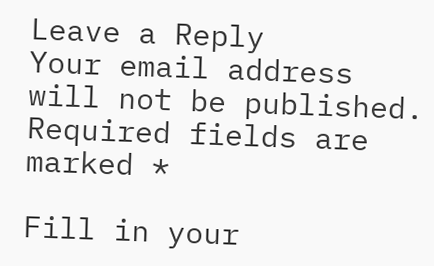Leave a Reply
Your email address will not be published. Required fields are marked *

Fill in your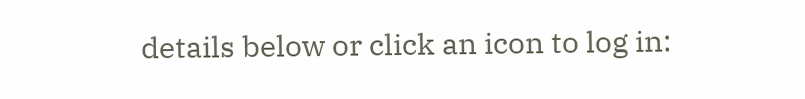details below or click an icon to log in: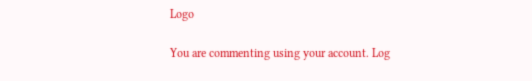Logo

You are commenting using your account. Log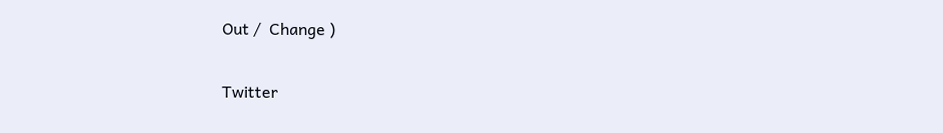Out /  Change )

Twitter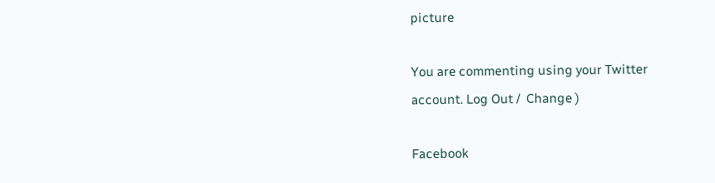picture

You are commenting using your Twitter account. Log Out /  Change )

Facebook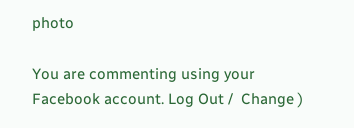photo

You are commenting using your Facebook account. Log Out /  Change )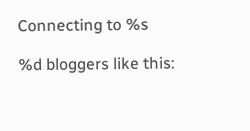Connecting to %s

%d bloggers like this: